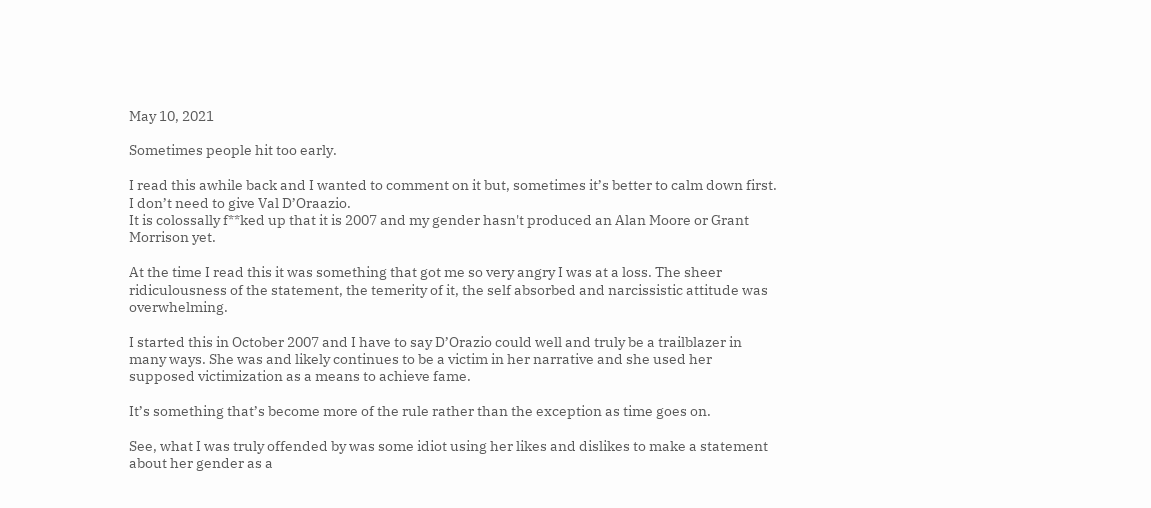May 10, 2021

Sometimes people hit too early.

I read this awhile back and I wanted to comment on it but, sometimes it’s better to calm down first. I don’t need to give Val D’Oraazio.
It is colossally f**ked up that it is 2007 and my gender hasn't produced an Alan Moore or Grant Morrison yet.

At the time I read this it was something that got me so very angry I was at a loss. The sheer ridiculousness of the statement, the temerity of it, the self absorbed and narcissistic attitude was overwhelming.

I started this in October 2007 and I have to say D’Orazio could well and truly be a trailblazer in many ways. She was and likely continues to be a victim in her narrative and she used her supposed victimization as a means to achieve fame.

It’s something that’s become more of the rule rather than the exception as time goes on.

See, what I was truly offended by was some idiot using her likes and dislikes to make a statement about her gender as a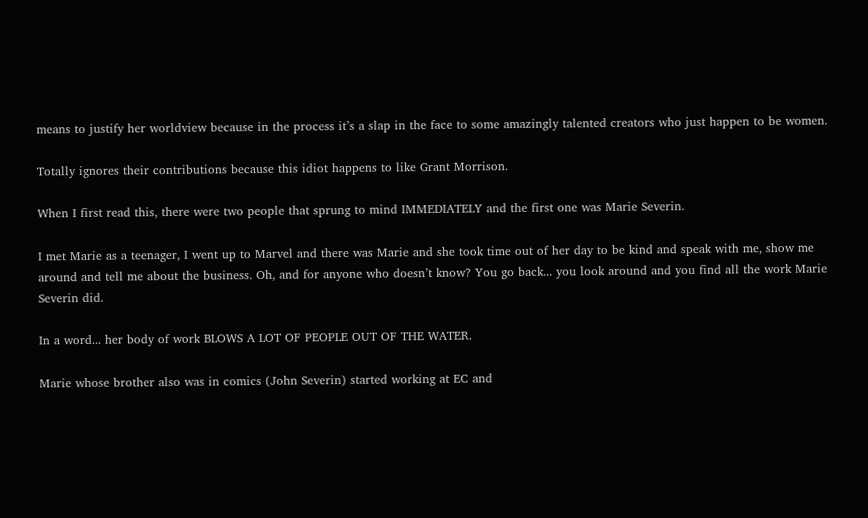means to justify her worldview because in the process it’s a slap in the face to some amazingly talented creators who just happen to be women.

Totally ignores their contributions because this idiot happens to like Grant Morrison.

When I first read this, there were two people that sprung to mind IMMEDIATELY and the first one was Marie Severin.

I met Marie as a teenager, I went up to Marvel and there was Marie and she took time out of her day to be kind and speak with me, show me around and tell me about the business. Oh, and for anyone who doesn’t know? You go back... you look around and you find all the work Marie Severin did.

In a word... her body of work BLOWS A LOT OF PEOPLE OUT OF THE WATER.

Marie whose brother also was in comics (John Severin) started working at EC and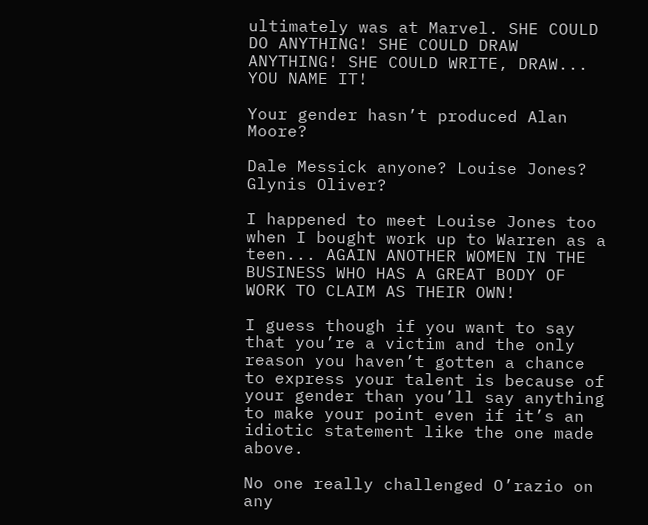ultimately was at Marvel. SHE COULD DO ANYTHING! SHE COULD DRAW ANYTHING! SHE COULD WRITE, DRAW... YOU NAME IT!

Your gender hasn’t produced Alan Moore?

Dale Messick anyone? Louise Jones? Glynis Oliver?

I happened to meet Louise Jones too when I bought work up to Warren as a teen... AGAIN ANOTHER WOMEN IN THE BUSINESS WHO HAS A GREAT BODY OF WORK TO CLAIM AS THEIR OWN!

I guess though if you want to say that you’re a victim and the only reason you haven’t gotten a chance to express your talent is because of your gender than you’ll say anything to make your point even if it’s an idiotic statement like the one made above.

No one really challenged O’razio on any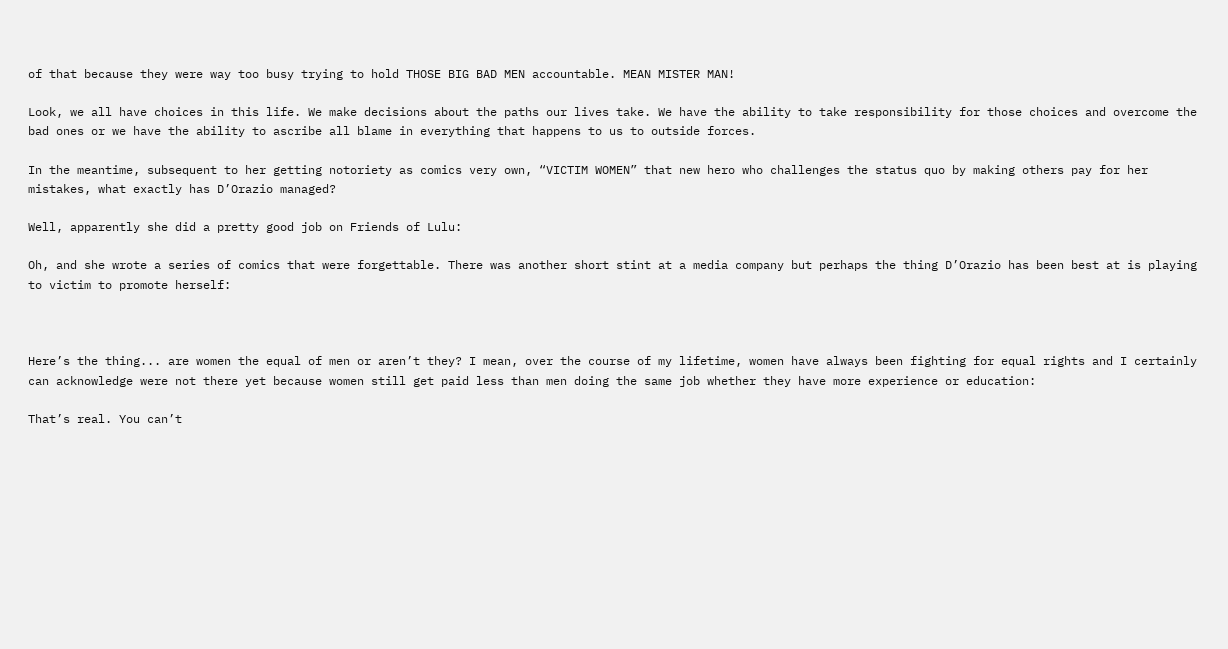of that because they were way too busy trying to hold THOSE BIG BAD MEN accountable. MEAN MISTER MAN!

Look, we all have choices in this life. We make decisions about the paths our lives take. We have the ability to take responsibility for those choices and overcome the bad ones or we have the ability to ascribe all blame in everything that happens to us to outside forces.

In the meantime, subsequent to her getting notoriety as comics very own, “VICTIM WOMEN” that new hero who challenges the status quo by making others pay for her mistakes, what exactly has D’Orazio managed?

Well, apparently she did a pretty good job on Friends of Lulu:

Oh, and she wrote a series of comics that were forgettable. There was another short stint at a media company but perhaps the thing D’Orazio has been best at is playing to victim to promote herself:



Here’s the thing... are women the equal of men or aren’t they? I mean, over the course of my lifetime, women have always been fighting for equal rights and I certainly can acknowledge were not there yet because women still get paid less than men doing the same job whether they have more experience or education:

That’s real. You can’t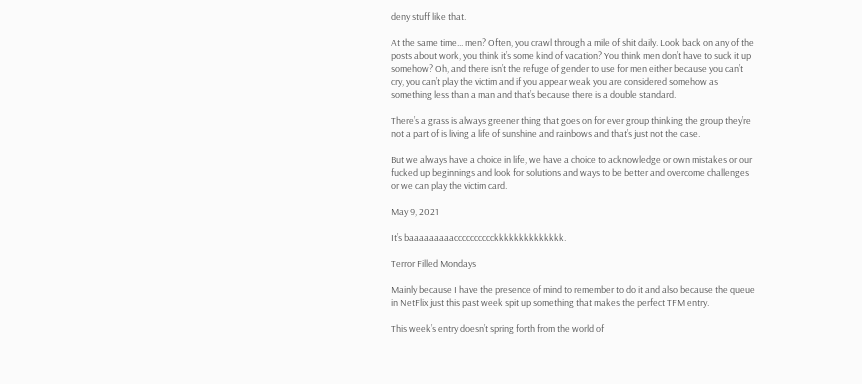deny stuff like that.

At the same time... men? Often, you crawl through a mile of shit daily. Look back on any of the posts about work, you think it’s some kind of vacation? You think men don’t have to suck it up somehow? Oh, and there isn’t the refuge of gender to use for men either because you can’t cry, you can’t play the victim and if you appear weak you are considered somehow as something less than a man and that’s because there is a double standard.

There’s a grass is always greener thing that goes on for ever group thinking the group they’re not a part of is living a life of sunshine and rainbows and that’s just not the case.

But we always have a choice in life, we have a choice to acknowledge or own mistakes or our fucked up beginnings and look for solutions and ways to be better and overcome challenges or we can play the victim card.

May 9, 2021

It’s baaaaaaaaacccccccccckkkkkkkkkkkkkk.

Terror Filled Mondays

Mainly because I have the presence of mind to remember to do it and also because the queue in NetFlix just this past week spit up something that makes the perfect TFM entry.

This week’s entry doesn’t spring forth from the world of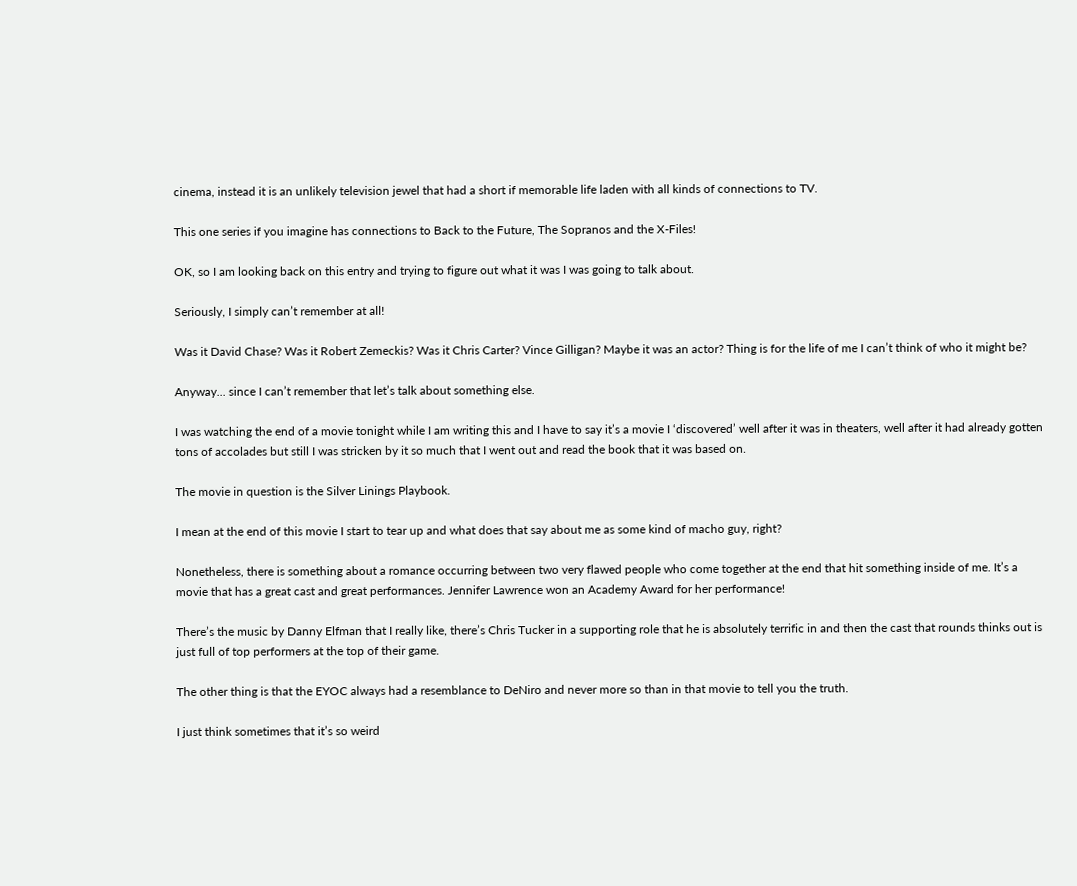cinema, instead it is an unlikely television jewel that had a short if memorable life laden with all kinds of connections to TV.

This one series if you imagine has connections to Back to the Future, The Sopranos and the X-Files!

OK, so I am looking back on this entry and trying to figure out what it was I was going to talk about.

Seriously, I simply can’t remember at all!

Was it David Chase? Was it Robert Zemeckis? Was it Chris Carter? Vince Gilligan? Maybe it was an actor? Thing is for the life of me I can’t think of who it might be?

Anyway... since I can’t remember that let’s talk about something else.

I was watching the end of a movie tonight while I am writing this and I have to say it’s a movie I ‘discovered’ well after it was in theaters, well after it had already gotten tons of accolades but still I was stricken by it so much that I went out and read the book that it was based on.

The movie in question is the Silver Linings Playbook.

I mean at the end of this movie I start to tear up and what does that say about me as some kind of macho guy, right?

Nonetheless, there is something about a romance occurring between two very flawed people who come together at the end that hit something inside of me. It’s a movie that has a great cast and great performances. Jennifer Lawrence won an Academy Award for her performance!

There’s the music by Danny Elfman that I really like, there’s Chris Tucker in a supporting role that he is absolutely terrific in and then the cast that rounds thinks out is just full of top performers at the top of their game.

The other thing is that the EYOC always had a resemblance to DeNiro and never more so than in that movie to tell you the truth.

I just think sometimes that it’s so weird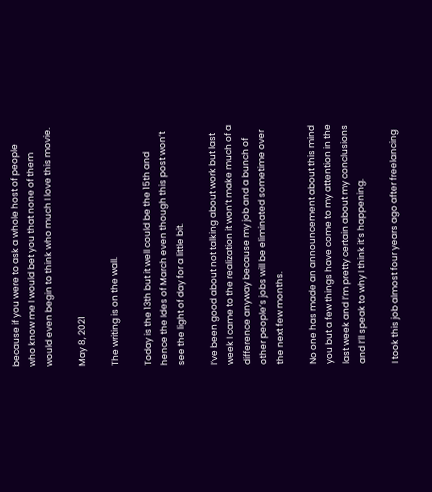because if you were to ask a whole host of people who know me I would bet you that none of them would even begin to think who much I love this movie.

May 8, 2021

The writing is on the wall.

Today is the 13th but it well could be the 15th and hence the Ides of March even though this post won’t see the light of day for a little bit.

I’ve been good about not talking about work but last week I came to the realization it won’t make much of a difference anyway because my job and a bunch of other people’s jobs will be eliminated sometime over the next few months.

No one has made an announcement about this mind you but a few things have come to my attention in the last week and I’m pretty certain about my conclusions and I’ll speak to why I think it’s happening.

I took this job almost four years ago after freelancing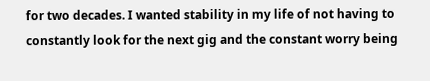for two decades. I wanted stability in my life of not having to constantly look for the next gig and the constant worry being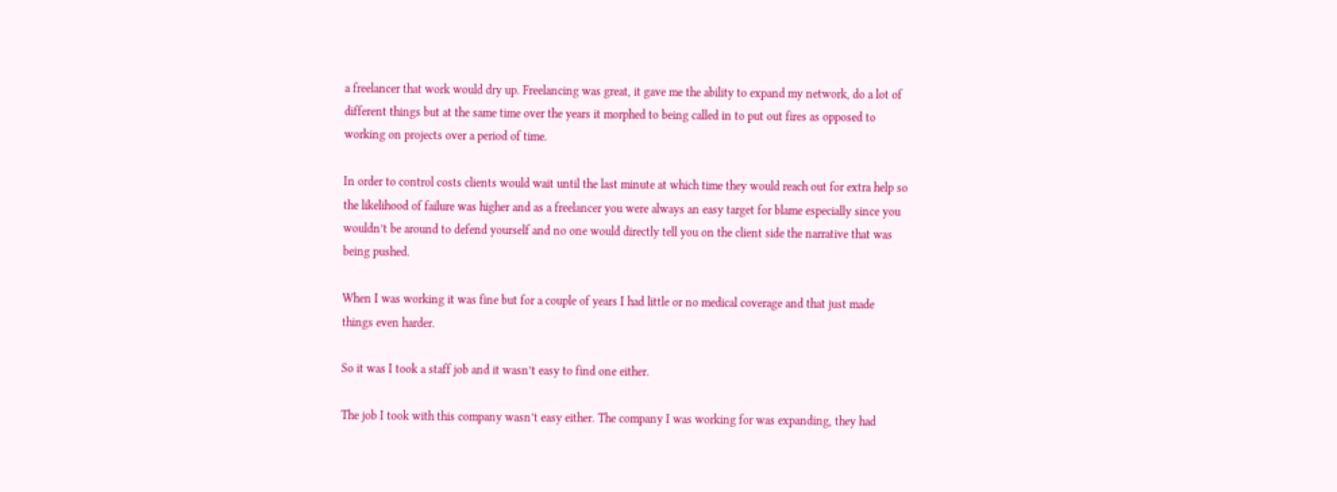a freelancer that work would dry up. Freelancing was great, it gave me the ability to expand my network, do a lot of different things but at the same time over the years it morphed to being called in to put out fires as opposed to working on projects over a period of time.

In order to control costs clients would wait until the last minute at which time they would reach out for extra help so the likelihood of failure was higher and as a freelancer you were always an easy target for blame especially since you wouldn’t be around to defend yourself and no one would directly tell you on the client side the narrative that was being pushed.

When I was working it was fine but for a couple of years I had little or no medical coverage and that just made things even harder.

So it was I took a staff job and it wasn’t easy to find one either.

The job I took with this company wasn’t easy either. The company I was working for was expanding, they had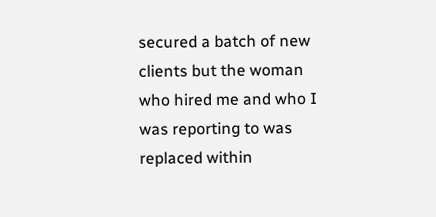secured a batch of new clients but the woman who hired me and who I was reporting to was replaced within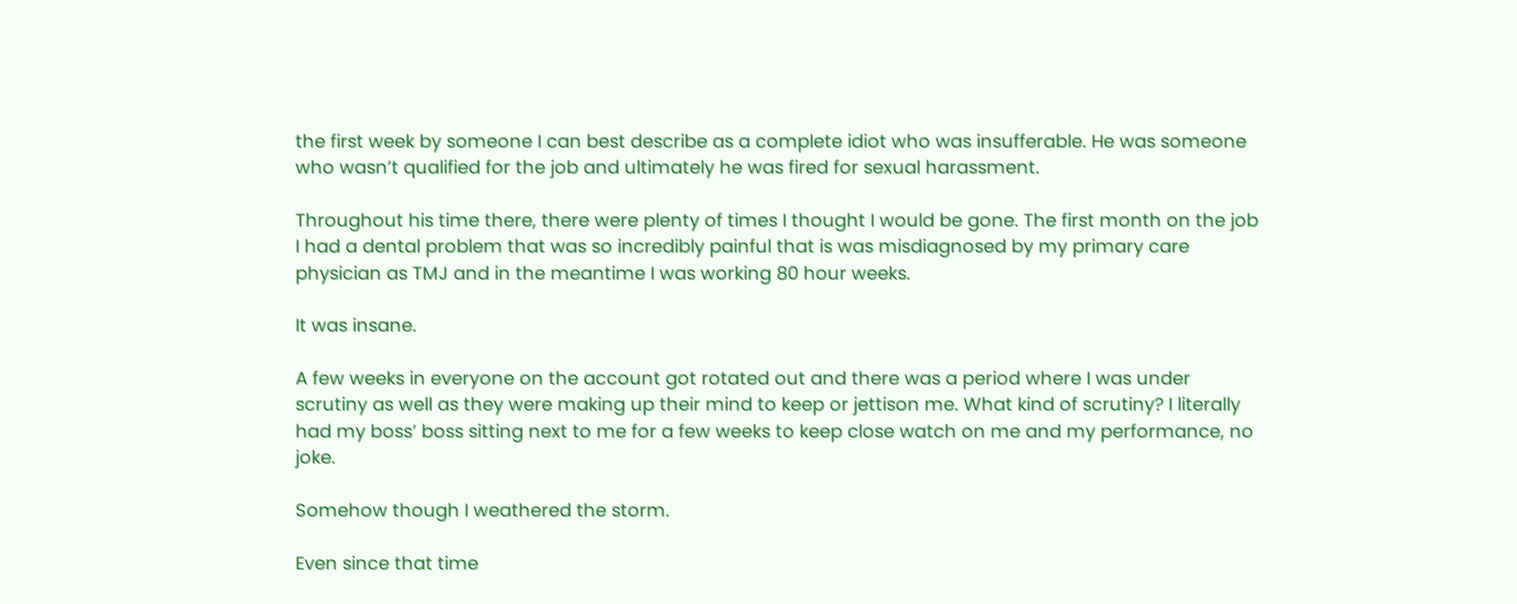the first week by someone I can best describe as a complete idiot who was insufferable. He was someone who wasn’t qualified for the job and ultimately he was fired for sexual harassment.

Throughout his time there, there were plenty of times I thought I would be gone. The first month on the job I had a dental problem that was so incredibly painful that is was misdiagnosed by my primary care physician as TMJ and in the meantime I was working 80 hour weeks.

It was insane.

A few weeks in everyone on the account got rotated out and there was a period where I was under scrutiny as well as they were making up their mind to keep or jettison me. What kind of scrutiny? I literally had my boss’ boss sitting next to me for a few weeks to keep close watch on me and my performance, no joke.

Somehow though I weathered the storm.

Even since that time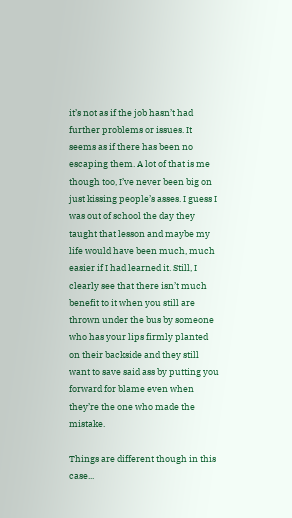it’s not as if the job hasn’t had further problems or issues. It seems as if there has been no escaping them. A lot of that is me though too, I’ve never been big on just kissing people’s asses. I guess I was out of school the day they taught that lesson and maybe my life would have been much, much easier if I had learned it. Still, I clearly see that there isn’t much benefit to it when you still are thrown under the bus by someone who has your lips firmly planted on their backside and they still want to save said ass by putting you forward for blame even when they’re the one who made the mistake.

Things are different though in this case...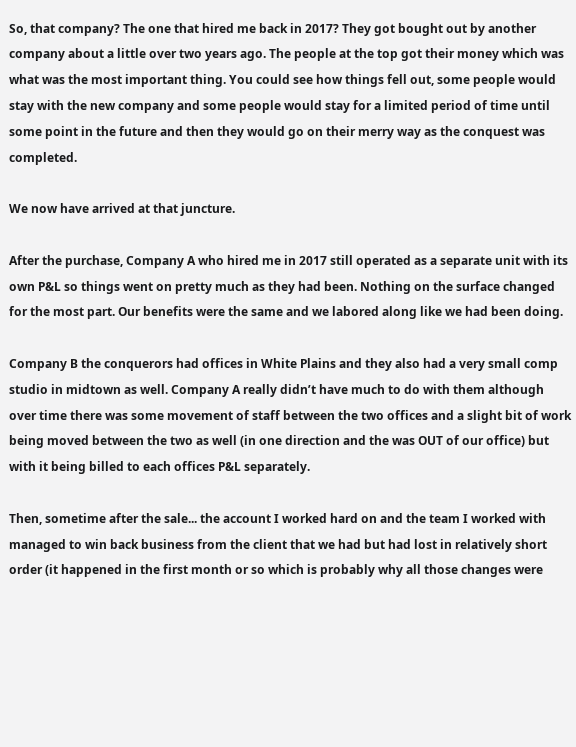So, that company? The one that hired me back in 2017? They got bought out by another company about a little over two years ago. The people at the top got their money which was what was the most important thing. You could see how things fell out, some people would stay with the new company and some people would stay for a limited period of time until some point in the future and then they would go on their merry way as the conquest was completed.

We now have arrived at that juncture.

After the purchase, Company A who hired me in 2017 still operated as a separate unit with its own P&L so things went on pretty much as they had been. Nothing on the surface changed for the most part. Our benefits were the same and we labored along like we had been doing.

Company B the conquerors had offices in White Plains and they also had a very small comp studio in midtown as well. Company A really didn’t have much to do with them although over time there was some movement of staff between the two offices and a slight bit of work being moved between the two as well (in one direction and the was OUT of our office) but with it being billed to each offices P&L separately.

Then, sometime after the sale... the account I worked hard on and the team I worked with managed to win back business from the client that we had but had lost in relatively short order (it happened in the first month or so which is probably why all those changes were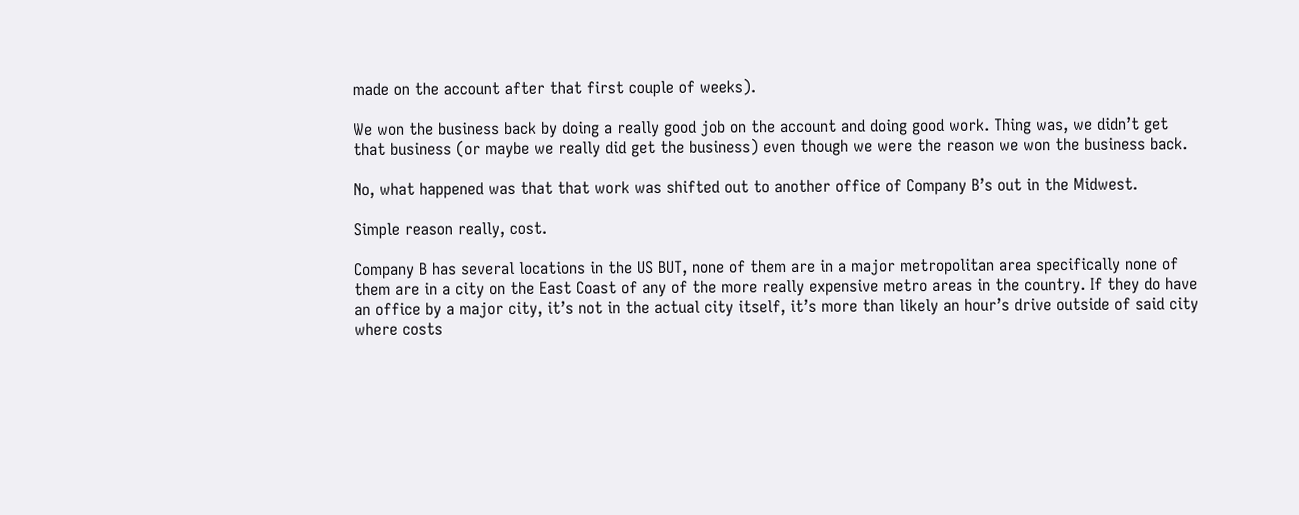made on the account after that first couple of weeks).

We won the business back by doing a really good job on the account and doing good work. Thing was, we didn’t get that business (or maybe we really did get the business) even though we were the reason we won the business back.

No, what happened was that that work was shifted out to another office of Company B’s out in the Midwest.

Simple reason really, cost.

Company B has several locations in the US BUT, none of them are in a major metropolitan area specifically none of them are in a city on the East Coast of any of the more really expensive metro areas in the country. If they do have an office by a major city, it’s not in the actual city itself, it’s more than likely an hour’s drive outside of said city where costs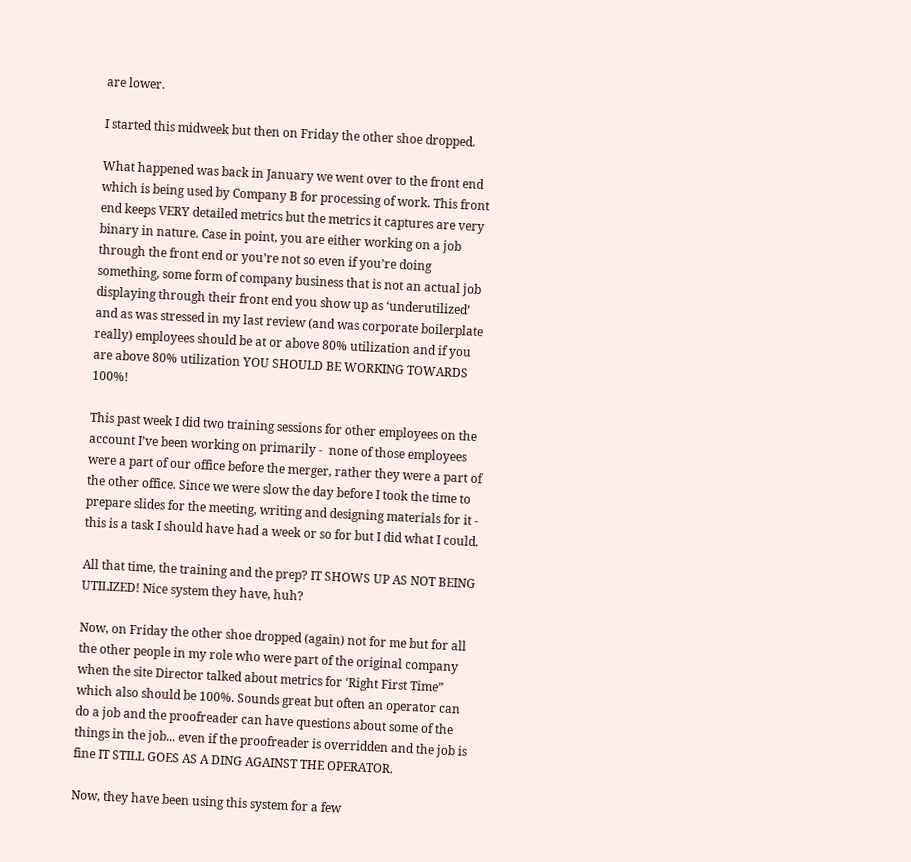are lower.

I started this midweek but then on Friday the other shoe dropped.

What happened was back in January we went over to the front end which is being used by Company B for processing of work. This front end keeps VERY detailed metrics but the metrics it captures are very binary in nature. Case in point, you are either working on a job through the front end or you’re not so even if you’re doing something, some form of company business that is not an actual job displaying through their front end you show up as ‘underutilized’ and as was stressed in my last review (and was corporate boilerplate really) employees should be at or above 80% utilization and if you are above 80% utilization YOU SHOULD BE WORKING TOWARDS 100%!

This past week I did two training sessions for other employees on the account I’ve been working on primarily -  none of those employees were a part of our office before the merger, rather they were a part of the other office. Since we were slow the day before I took the time to prepare slides for the meeting, writing and designing materials for it - this is a task I should have had a week or so for but I did what I could.

All that time, the training and the prep? IT SHOWS UP AS NOT BEING UTILIZED! Nice system they have, huh?

Now, on Friday the other shoe dropped (again) not for me but for all the other people in my role who were part of the original company when the site Director talked about metrics for ‘Right First Time” which also should be 100%. Sounds great but often an operator can do a job and the proofreader can have questions about some of the things in the job... even if the proofreader is overridden and the job is fine IT STILL GOES AS A DING AGAINST THE OPERATOR.

Now, they have been using this system for a few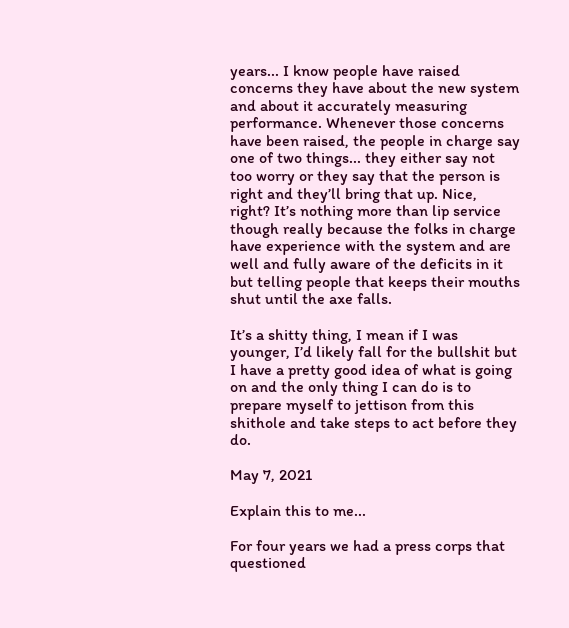years... I know people have raised concerns they have about the new system and about it accurately measuring performance. Whenever those concerns have been raised, the people in charge say one of two things... they either say not too worry or they say that the person is right and they’ll bring that up. Nice, right? It’s nothing more than lip service though really because the folks in charge have experience with the system and are well and fully aware of the deficits in it but telling people that keeps their mouths shut until the axe falls.

It’s a shitty thing, I mean if I was younger, I’d likely fall for the bullshit but I have a pretty good idea of what is going on and the only thing I can do is to prepare myself to jettison from this shithole and take steps to act before they do.

May 7, 2021

Explain this to me...

For four years we had a press corps that questioned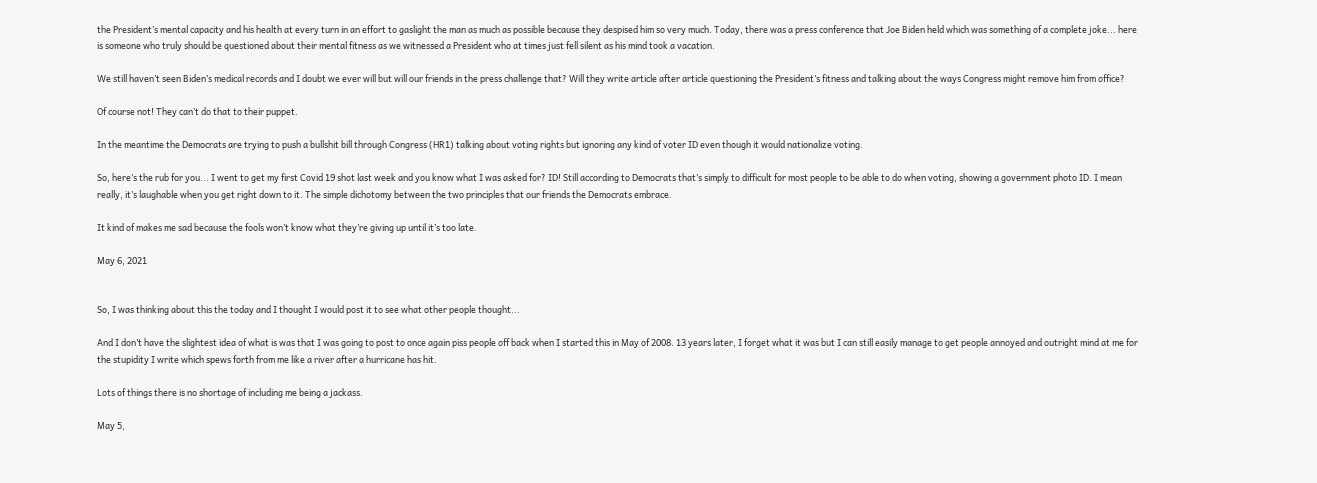the President’s mental capacity and his health at every turn in an effort to gaslight the man as much as possible because they despised him so very much. Today, there was a press conference that Joe Biden held which was something of a complete joke... here is someone who truly should be questioned about their mental fitness as we witnessed a President who at times just fell silent as his mind took a vacation.

We still haven’t seen Biden’s medical records and I doubt we ever will but will our friends in the press challenge that? Will they write article after article questioning the President’s fitness and talking about the ways Congress might remove him from office?

Of course not! They can’t do that to their puppet.

In the meantime the Democrats are trying to push a bullshit bill through Congress (HR1) talking about voting rights but ignoring any kind of voter ID even though it would nationalize voting.

So, here’s the rub for you... I went to get my first Covid 19 shot last week and you know what I was asked for? ID! Still according to Democrats that’s simply to difficult for most people to be able to do when voting, showing a government photo ID. I mean really, it’s laughable when you get right down to it. The simple dichotomy between the two principles that our friends the Democrats embrace.

It kind of makes me sad because the fools won’t know what they’re giving up until it’s too late.

May 6, 2021


So, I was thinking about this the today and I thought I would post it to see what other people thought...

And I don’t have the slightest idea of what is was that I was going to post to once again piss people off back when I started this in May of 2008. 13 years later, I forget what it was but I can still easily manage to get people annoyed and outright mind at me for the stupidity I write which spews forth from me like a river after a hurricane has hit.

Lots of things there is no shortage of including me being a jackass.

May 5,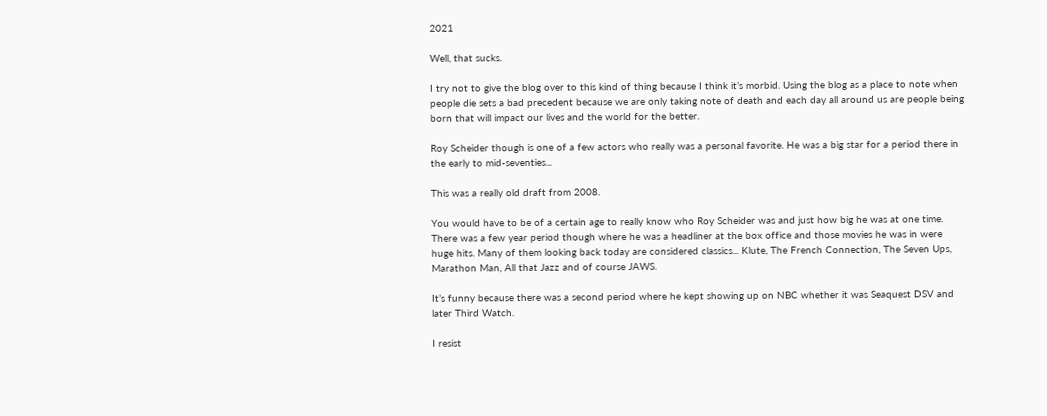2021

Well, that sucks.

I try not to give the blog over to this kind of thing because I think it’s morbid. Using the blog as a place to note when people die sets a bad precedent because we are only taking note of death and each day all around us are people being born that will impact our lives and the world for the better.

Roy Scheider though is one of a few actors who really was a personal favorite. He was a big star for a period there in the early to mid-seventies...

This was a really old draft from 2008.

You would have to be of a certain age to really know who Roy Scheider was and just how big he was at one time. There was a few year period though where he was a headliner at the box office and those movies he was in were huge hits. Many of them looking back today are considered classics... Klute, The French Connection, The Seven Ups, Marathon Man, All that Jazz and of course JAWS.

It’s funny because there was a second period where he kept showing up on NBC whether it was Seaquest DSV and later Third Watch.

I resist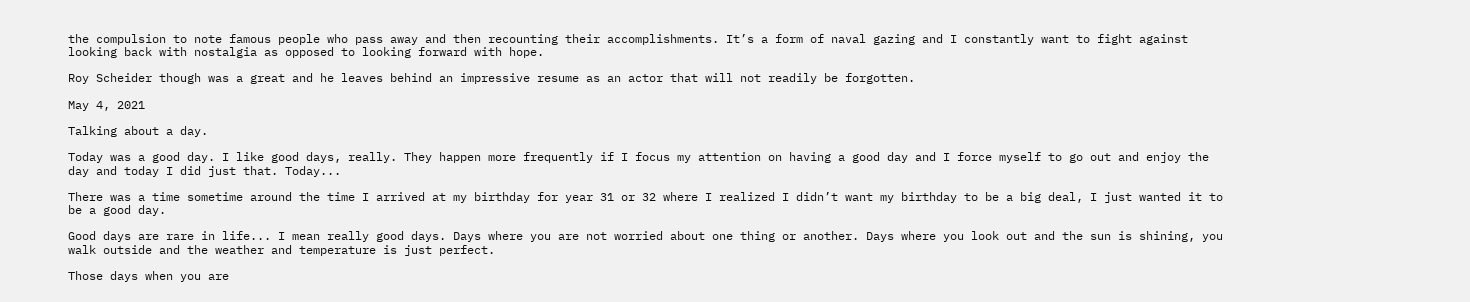the compulsion to note famous people who pass away and then recounting their accomplishments. It’s a form of naval gazing and I constantly want to fight against looking back with nostalgia as opposed to looking forward with hope.

Roy Scheider though was a great and he leaves behind an impressive resume as an actor that will not readily be forgotten.

May 4, 2021

Talking about a day.

Today was a good day. I like good days, really. They happen more frequently if I focus my attention on having a good day and I force myself to go out and enjoy the day and today I did just that. Today...

There was a time sometime around the time I arrived at my birthday for year 31 or 32 where I realized I didn’t want my birthday to be a big deal, I just wanted it to be a good day.

Good days are rare in life... I mean really good days. Days where you are not worried about one thing or another. Days where you look out and the sun is shining, you walk outside and the weather and temperature is just perfect.

Those days when you are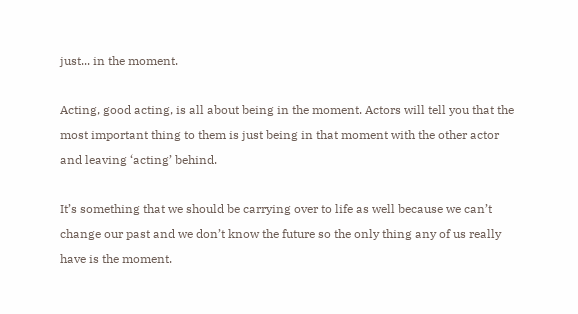just... in the moment.

Acting, good acting, is all about being in the moment. Actors will tell you that the most important thing to them is just being in that moment with the other actor and leaving ‘acting’ behind.

It’s something that we should be carrying over to life as well because we can’t change our past and we don’t know the future so the only thing any of us really have is the moment.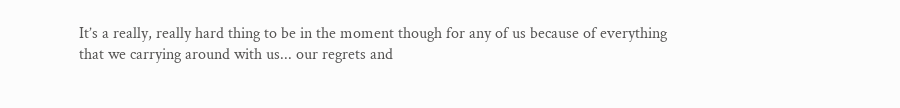It’s a really, really hard thing to be in the moment though for any of us because of everything that we carrying around with us... our regrets and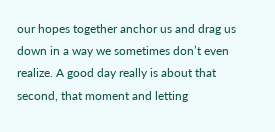our hopes together anchor us and drag us down in a way we sometimes don’t even realize. A good day really is about that second, that moment and letting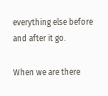everything else before and after it go.

When we are there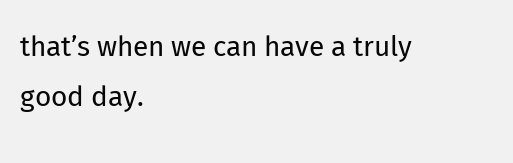that’s when we can have a truly good day.